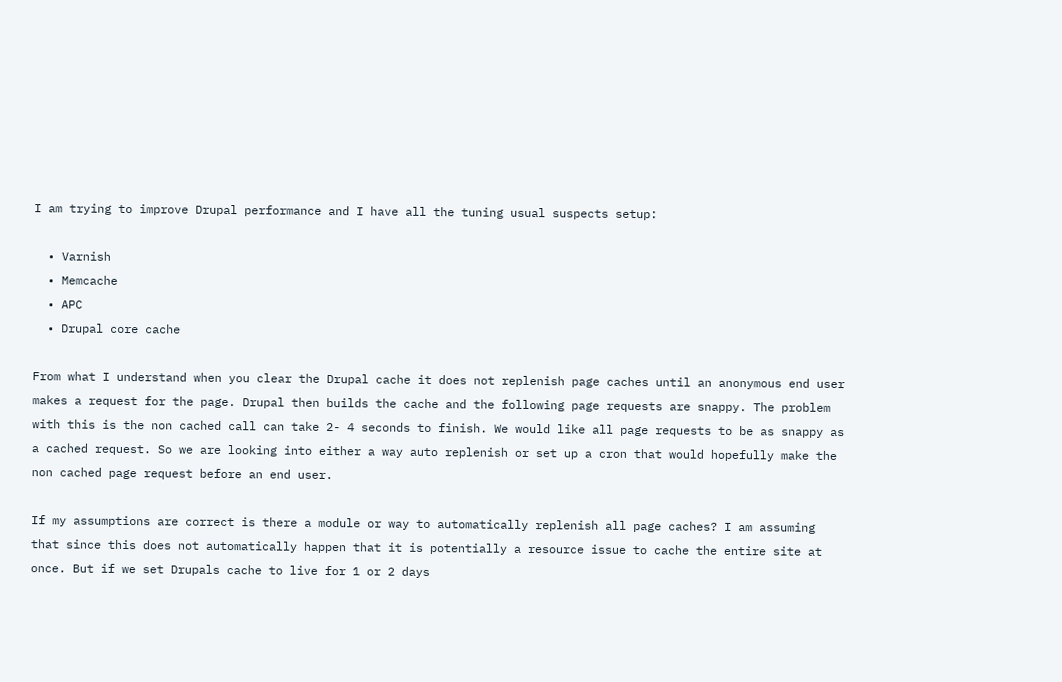I am trying to improve Drupal performance and I have all the tuning usual suspects setup:

  • Varnish
  • Memcache
  • APC
  • Drupal core cache

From what I understand when you clear the Drupal cache it does not replenish page caches until an anonymous end user makes a request for the page. Drupal then builds the cache and the following page requests are snappy. The problem with this is the non cached call can take 2- 4 seconds to finish. We would like all page requests to be as snappy as a cached request. So we are looking into either a way auto replenish or set up a cron that would hopefully make the non cached page request before an end user.

If my assumptions are correct is there a module or way to automatically replenish all page caches? I am assuming that since this does not automatically happen that it is potentially a resource issue to cache the entire site at once. But if we set Drupals cache to live for 1 or 2 days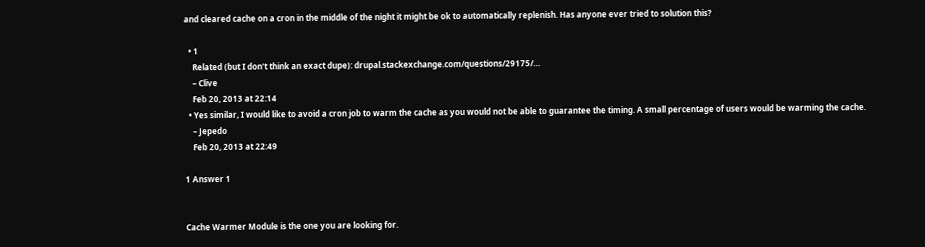and cleared cache on a cron in the middle of the night it might be ok to automatically replenish. Has anyone ever tried to solution this?

  • 1
    Related (but I don't think an exact dupe): drupal.stackexchange.com/questions/29175/…
    – Clive
    Feb 20, 2013 at 22:14
  • Yes similar, I would like to avoid a cron job to warm the cache as you would not be able to guarantee the timing. A small percentage of users would be warming the cache.
    – Jepedo
    Feb 20, 2013 at 22:49

1 Answer 1


Cache Warmer Module is the one you are looking for.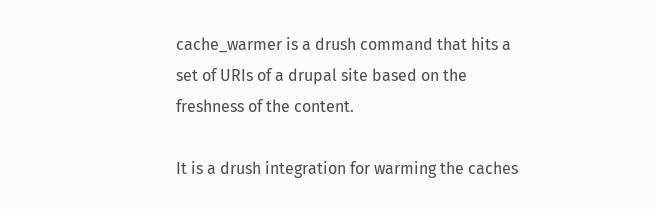cache_warmer is a drush command that hits a set of URIs of a drupal site based on the freshness of the content.

It is a drush integration for warming the caches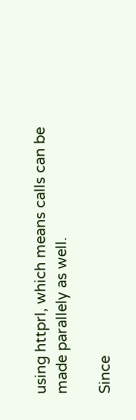using httprl, which means calls can be made parallely as well.

Since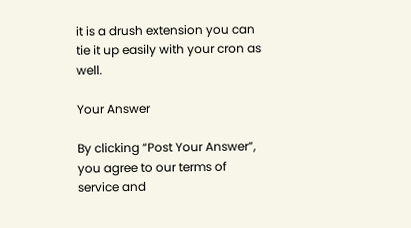it is a drush extension you can tie it up easily with your cron as well.

Your Answer

By clicking “Post Your Answer”, you agree to our terms of service and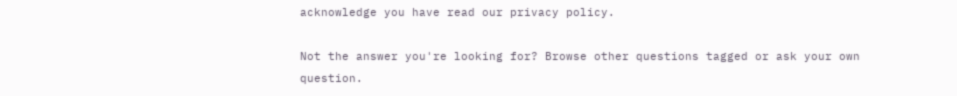acknowledge you have read our privacy policy.

Not the answer you're looking for? Browse other questions tagged or ask your own question.